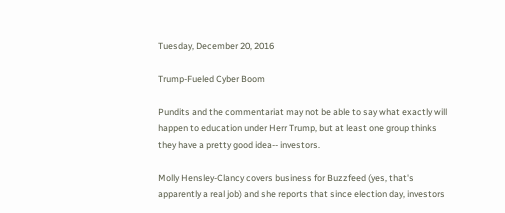Tuesday, December 20, 2016

Trump-Fueled Cyber Boom

Pundits and the commentariat may not be able to say what exactly will happen to education under Herr Trump, but at least one group thinks they have a pretty good idea-- investors.

Molly Hensley-Clancy covers business for Buzzfeed (yes, that's apparently a real job) and she reports that since election day, investors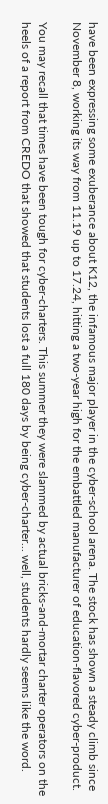have been expressing some exuberance about K12, the infamous major player in the cyber-school arena. The stock has shown a steady climb since November 8, working its way from 11.19 up to 17.24, hitting a two-year high for the embattled manufacturer of education-flavored cyber-product.

You may recall that times have been tough for cyber-charters. This summer they were slammed by actual bricks-and-mortar charter operators on the heels of a report from CREDO that showed that students lost a full 180 days by being cyber-charter... well, students hardly seems like the word.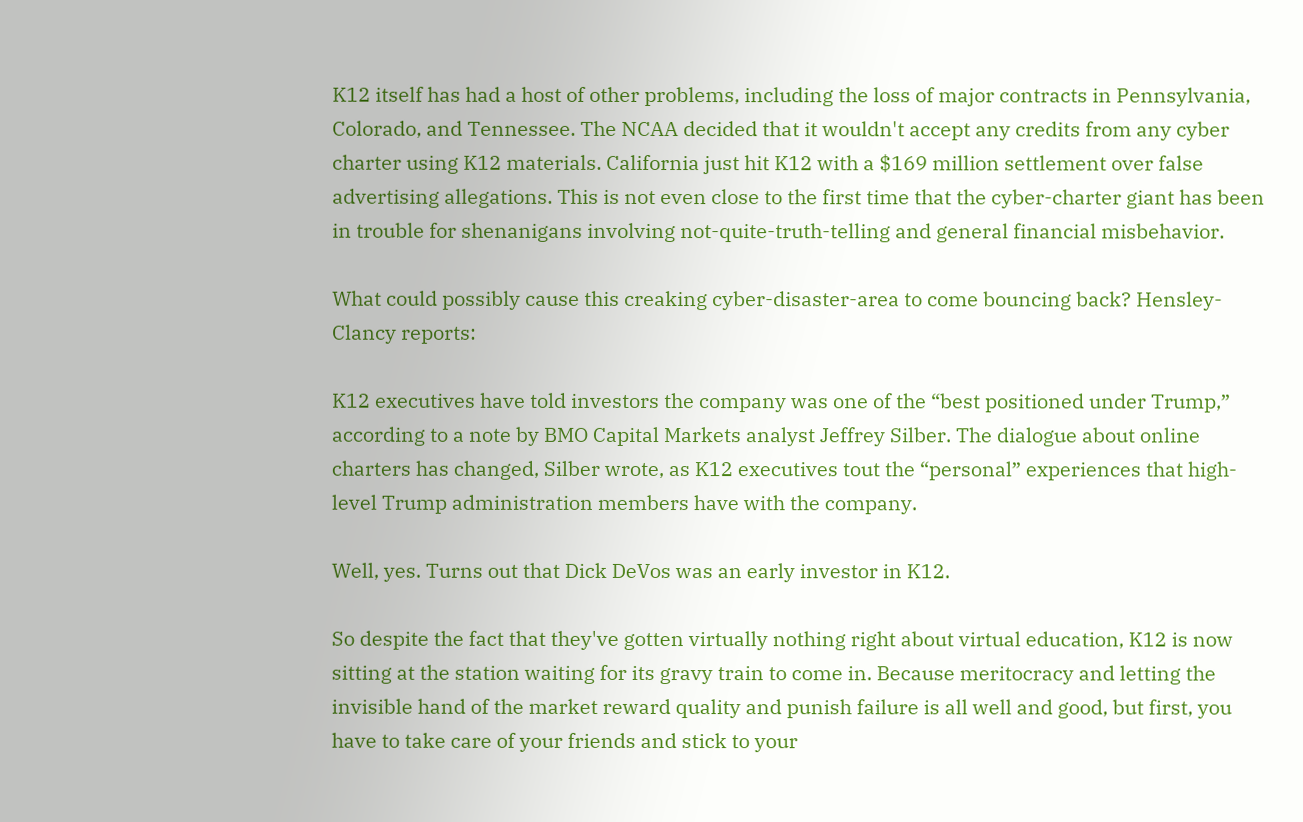K12 itself has had a host of other problems, including the loss of major contracts in Pennsylvania, Colorado, and Tennessee. The NCAA decided that it wouldn't accept any credits from any cyber charter using K12 materials. California just hit K12 with a $169 million settlement over false advertising allegations. This is not even close to the first time that the cyber-charter giant has been in trouble for shenanigans involving not-quite-truth-telling and general financial misbehavior.

What could possibly cause this creaking cyber-disaster-area to come bouncing back? Hensley-Clancy reports:

K12 executives have told investors the company was one of the “best positioned under Trump,” according to a note by BMO Capital Markets analyst Jeffrey Silber. The dialogue about online charters has changed, Silber wrote, as K12 executives tout the “personal” experiences that high-level Trump administration members have with the company.

Well, yes. Turns out that Dick DeVos was an early investor in K12.

So despite the fact that they've gotten virtually nothing right about virtual education, K12 is now sitting at the station waiting for its gravy train to come in. Because meritocracy and letting the invisible hand of the market reward quality and punish failure is all well and good, but first, you have to take care of your friends and stick to your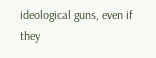ideological guns, even if they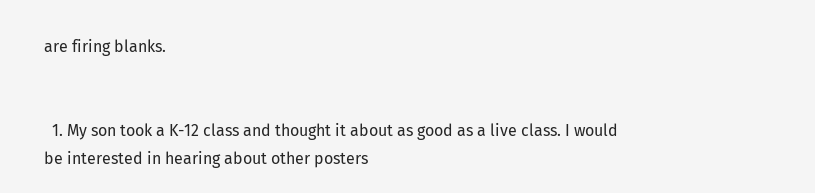are firing blanks.


  1. My son took a K-12 class and thought it about as good as a live class. I would be interested in hearing about other posters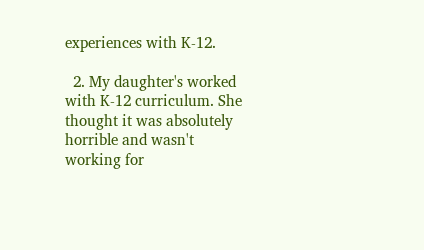experiences with K-12.

  2. My daughter's worked with K-12 curriculum. She thought it was absolutely horrible and wasn't working for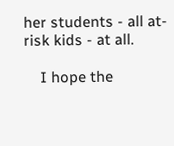her students - all at-risk kids - at all.

    I hope the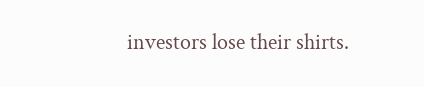investors lose their shirts.